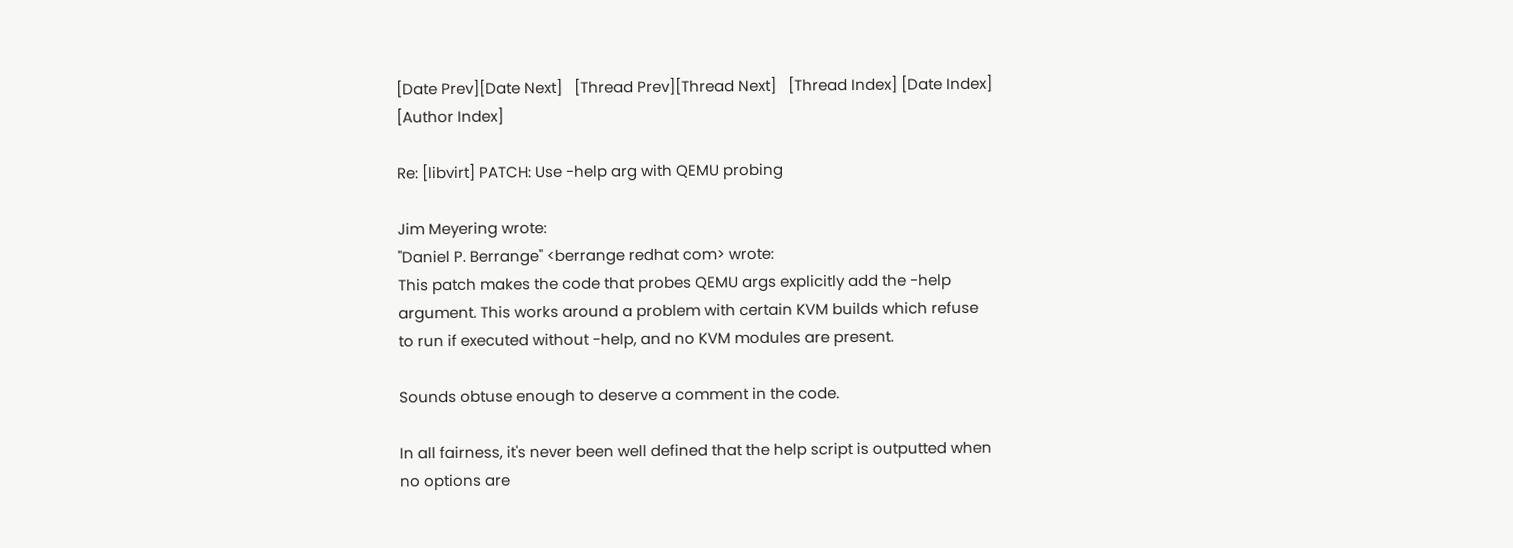[Date Prev][Date Next]   [Thread Prev][Thread Next]   [Thread Index] [Date Index] [Author Index]

Re: [libvirt] PATCH: Use -help arg with QEMU probing

Jim Meyering wrote:
"Daniel P. Berrange" <berrange redhat com> wrote:
This patch makes the code that probes QEMU args explicitly add the -help
argument. This works around a problem with certain KVM builds which refuse
to run if executed without -help, and no KVM modules are present.

Sounds obtuse enough to deserve a comment in the code.

In all fairness, it's never been well defined that the help script is outputted when no options are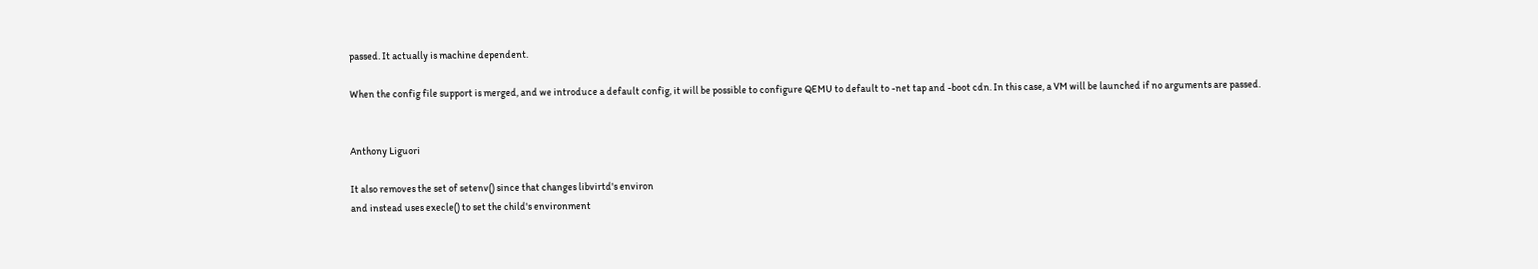passed. It actually is machine dependent.

When the config file support is merged, and we introduce a default config, it will be possible to configure QEMU to default to -net tap and -boot cdn. In this case, a VM will be launched if no arguments are passed.


Anthony Liguori

It also removes the set of setenv() since that changes libvirtd's environ
and instead uses execle() to set the child's environment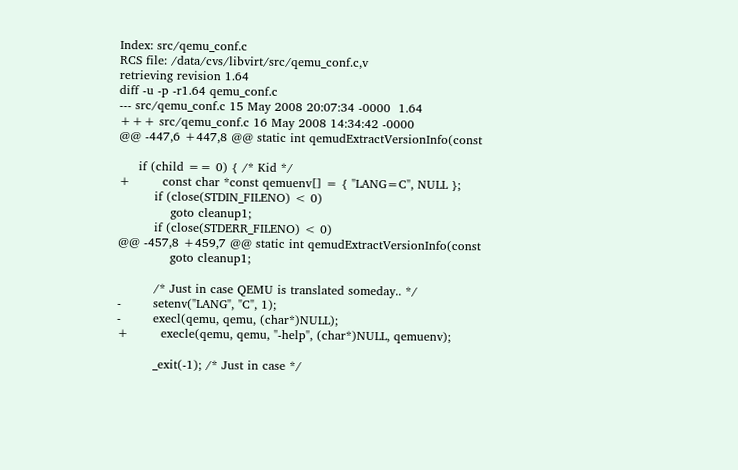Index: src/qemu_conf.c
RCS file: /data/cvs/libvirt/src/qemu_conf.c,v
retrieving revision 1.64
diff -u -p -r1.64 qemu_conf.c
--- src/qemu_conf.c 15 May 2008 20:07:34 -0000  1.64
+++ src/qemu_conf.c 16 May 2008 14:34:42 -0000
@@ -447,6 +447,8 @@ static int qemudExtractVersionInfo(const

     if (child == 0) { /* Kid */
+        const char *const qemuenv[] = { "LANG=C", NULL };
         if (close(STDIN_FILENO) < 0)
             goto cleanup1;
         if (close(STDERR_FILENO) < 0)
@@ -457,8 +459,7 @@ static int qemudExtractVersionInfo(const
             goto cleanup1;

         /* Just in case QEMU is translated someday.. */
-        setenv("LANG", "C", 1);
-        execl(qemu, qemu, (char*)NULL);
+        execle(qemu, qemu, "-help", (char*)NULL, qemuenv);

         _exit(-1); /* Just in case */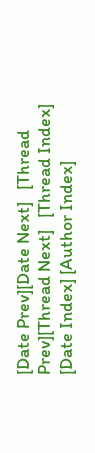[Date Prev][Date Next]   [Thread Prev][Thread Next]   [Thread Index] [Date Index] [Author Index]